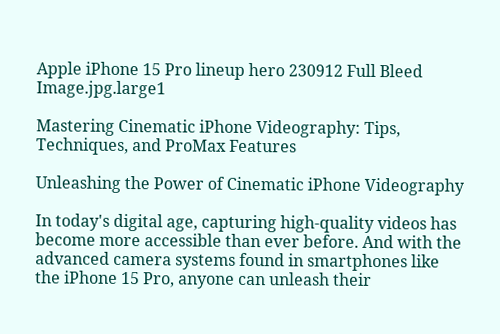Apple iPhone 15 Pro lineup hero 230912 Full Bleed Image.jpg.large1

Mastering Cinematic iPhone Videography: Tips, Techniques, and ProMax Features

Unleashing the Power of Cinematic iPhone Videography

In today's digital age, capturing high-quality videos has become more accessible than ever before. And with the advanced camera systems found in smartphones like the iPhone 15 Pro, anyone can unleash their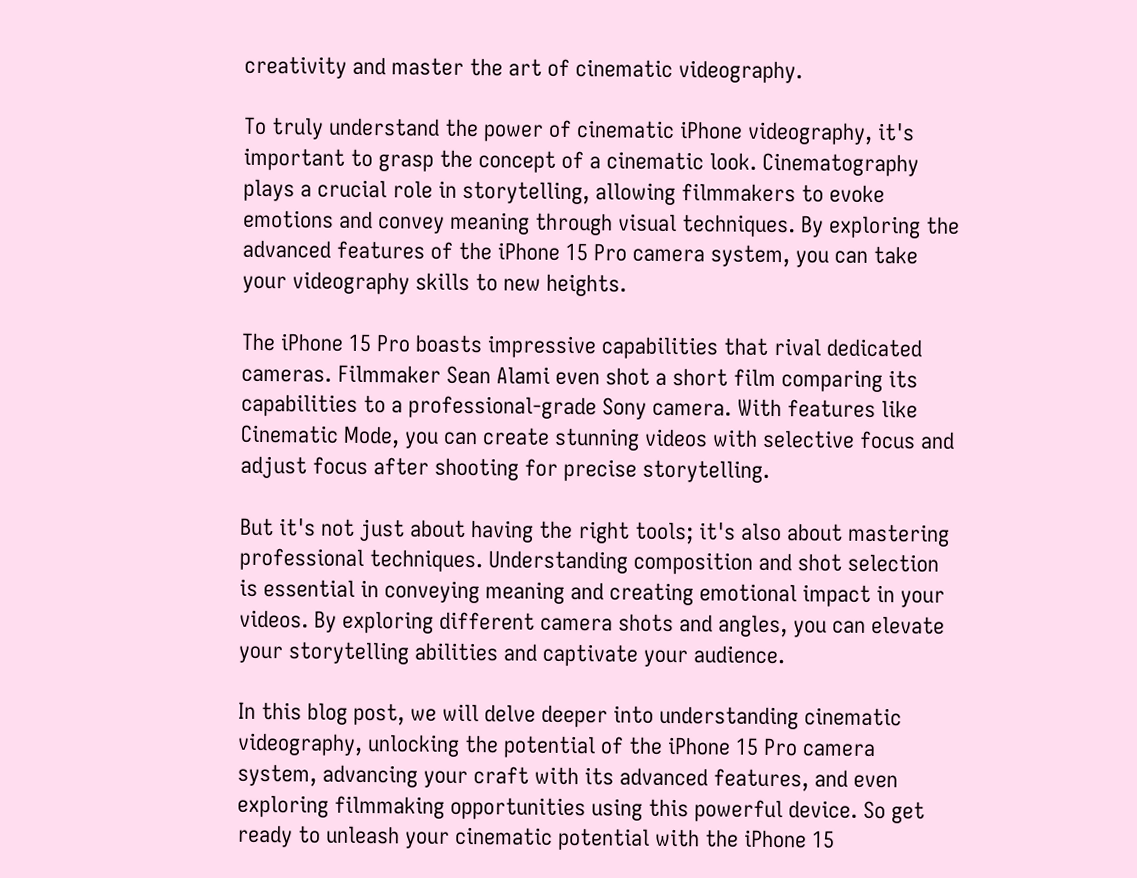creativity and master the art of cinematic videography.

To truly understand the power of cinematic iPhone videography, it's important to grasp the concept of a cinematic look. Cinematography plays a crucial role in storytelling, allowing filmmakers to evoke emotions and convey meaning through visual techniques. By exploring the advanced features of the iPhone 15 Pro camera system, you can take your videography skills to new heights.

The iPhone 15 Pro boasts impressive capabilities that rival dedicated cameras. Filmmaker Sean Alami even shot a short film comparing its capabilities to a professional-grade Sony camera. With features like Cinematic Mode, you can create stunning videos with selective focus and adjust focus after shooting for precise storytelling.

But it's not just about having the right tools; it's also about mastering professional techniques. Understanding composition and shot selection is essential in conveying meaning and creating emotional impact in your videos. By exploring different camera shots and angles, you can elevate your storytelling abilities and captivate your audience.

In this blog post, we will delve deeper into understanding cinematic videography, unlocking the potential of the iPhone 15 Pro camera system, advancing your craft with its advanced features, and even exploring filmmaking opportunities using this powerful device. So get ready to unleash your cinematic potential with the iPhone 15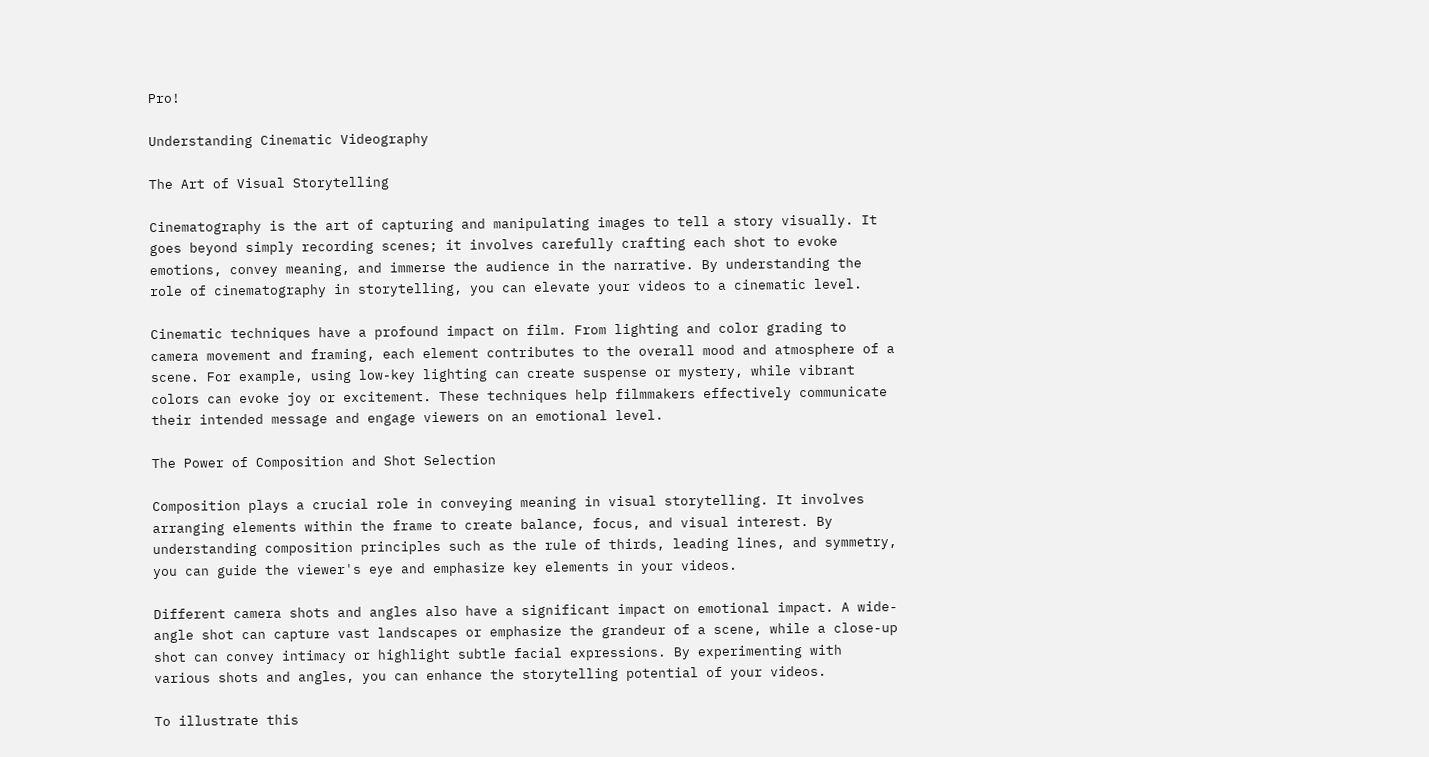Pro!

Understanding Cinematic Videography

The Art of Visual Storytelling

Cinematography is the art of capturing and manipulating images to tell a story visually. It goes beyond simply recording scenes; it involves carefully crafting each shot to evoke emotions, convey meaning, and immerse the audience in the narrative. By understanding the role of cinematography in storytelling, you can elevate your videos to a cinematic level.

Cinematic techniques have a profound impact on film. From lighting and color grading to camera movement and framing, each element contributes to the overall mood and atmosphere of a scene. For example, using low-key lighting can create suspense or mystery, while vibrant colors can evoke joy or excitement. These techniques help filmmakers effectively communicate their intended message and engage viewers on an emotional level.

The Power of Composition and Shot Selection

Composition plays a crucial role in conveying meaning in visual storytelling. It involves arranging elements within the frame to create balance, focus, and visual interest. By understanding composition principles such as the rule of thirds, leading lines, and symmetry, you can guide the viewer's eye and emphasize key elements in your videos.

Different camera shots and angles also have a significant impact on emotional impact. A wide-angle shot can capture vast landscapes or emphasize the grandeur of a scene, while a close-up shot can convey intimacy or highlight subtle facial expressions. By experimenting with various shots and angles, you can enhance the storytelling potential of your videos.

To illustrate this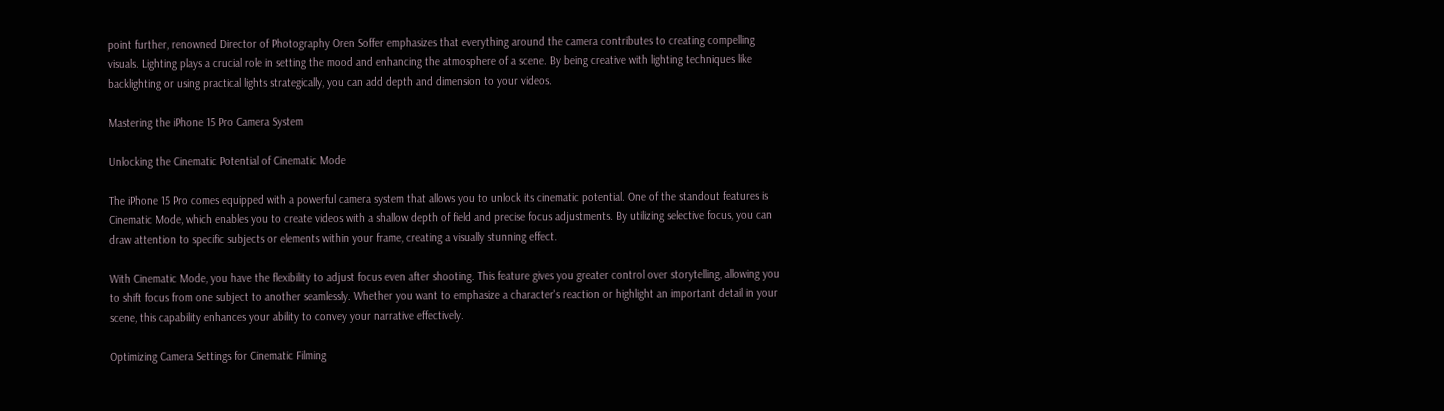point further, renowned Director of Photography Oren Soffer emphasizes that everything around the camera contributes to creating compelling visuals. Lighting plays a crucial role in setting the mood and enhancing the atmosphere of a scene. By being creative with lighting techniques like backlighting or using practical lights strategically, you can add depth and dimension to your videos.

Mastering the iPhone 15 Pro Camera System

Unlocking the Cinematic Potential of Cinematic Mode

The iPhone 15 Pro comes equipped with a powerful camera system that allows you to unlock its cinematic potential. One of the standout features is Cinematic Mode, which enables you to create videos with a shallow depth of field and precise focus adjustments. By utilizing selective focus, you can draw attention to specific subjects or elements within your frame, creating a visually stunning effect.

With Cinematic Mode, you have the flexibility to adjust focus even after shooting. This feature gives you greater control over storytelling, allowing you to shift focus from one subject to another seamlessly. Whether you want to emphasize a character's reaction or highlight an important detail in your scene, this capability enhances your ability to convey your narrative effectively.

Optimizing Camera Settings for Cinematic Filming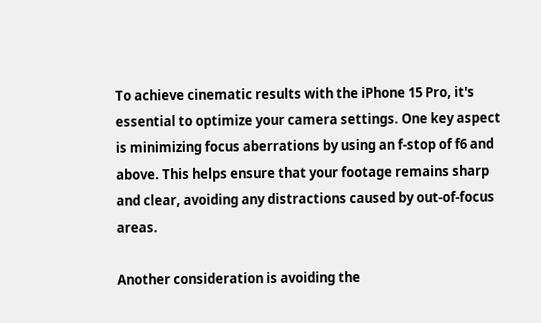To achieve cinematic results with the iPhone 15 Pro, it's essential to optimize your camera settings. One key aspect is minimizing focus aberrations by using an f-stop of f6 and above. This helps ensure that your footage remains sharp and clear, avoiding any distractions caused by out-of-focus areas.

Another consideration is avoiding the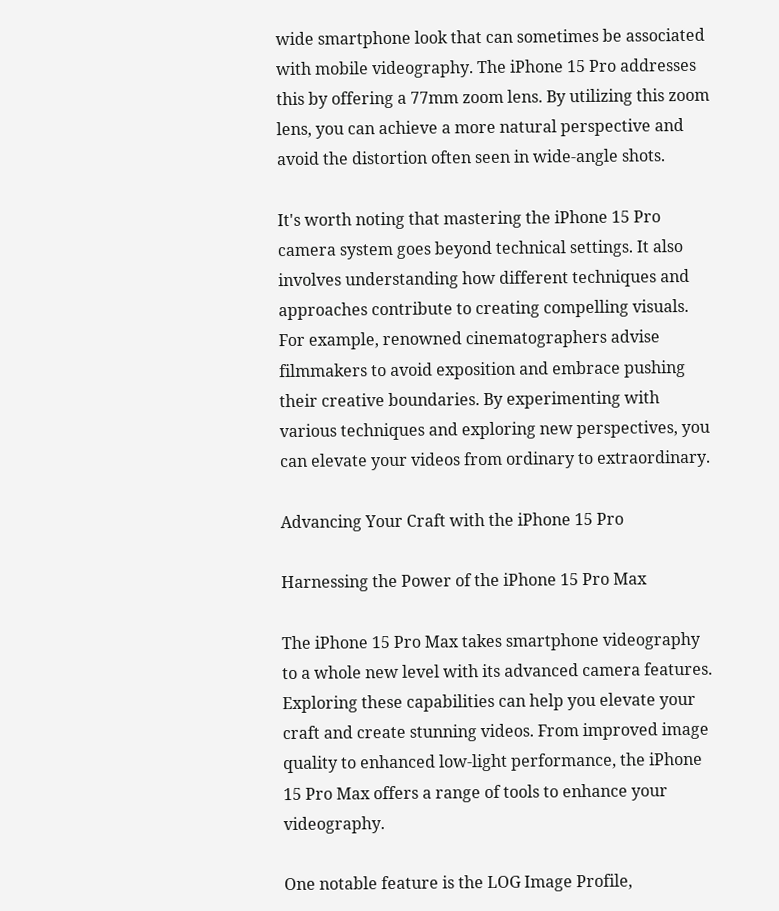wide smartphone look that can sometimes be associated with mobile videography. The iPhone 15 Pro addresses this by offering a 77mm zoom lens. By utilizing this zoom lens, you can achieve a more natural perspective and avoid the distortion often seen in wide-angle shots.

It's worth noting that mastering the iPhone 15 Pro camera system goes beyond technical settings. It also involves understanding how different techniques and approaches contribute to creating compelling visuals. For example, renowned cinematographers advise filmmakers to avoid exposition and embrace pushing their creative boundaries. By experimenting with various techniques and exploring new perspectives, you can elevate your videos from ordinary to extraordinary.

Advancing Your Craft with the iPhone 15 Pro

Harnessing the Power of the iPhone 15 Pro Max

The iPhone 15 Pro Max takes smartphone videography to a whole new level with its advanced camera features. Exploring these capabilities can help you elevate your craft and create stunning videos. From improved image quality to enhanced low-light performance, the iPhone 15 Pro Max offers a range of tools to enhance your videography.

One notable feature is the LOG Image Profile,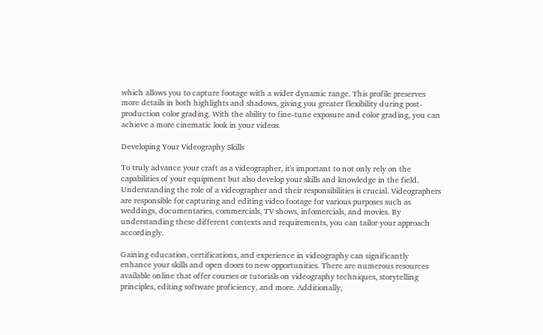which allows you to capture footage with a wider dynamic range. This profile preserves more details in both highlights and shadows, giving you greater flexibility during post-production color grading. With the ability to fine-tune exposure and color grading, you can achieve a more cinematic look in your videos.

Developing Your Videography Skills

To truly advance your craft as a videographer, it's important to not only rely on the capabilities of your equipment but also develop your skills and knowledge in the field. Understanding the role of a videographer and their responsibilities is crucial. Videographers are responsible for capturing and editing video footage for various purposes such as weddings, documentaries, commercials, TV shows, infomercials, and movies. By understanding these different contexts and requirements, you can tailor your approach accordingly.

Gaining education, certifications, and experience in videography can significantly enhance your skills and open doors to new opportunities. There are numerous resources available online that offer courses or tutorials on videography techniques, storytelling principles, editing software proficiency, and more. Additionally,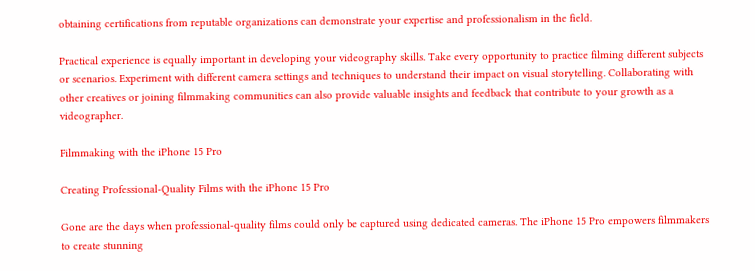obtaining certifications from reputable organizations can demonstrate your expertise and professionalism in the field.

Practical experience is equally important in developing your videography skills. Take every opportunity to practice filming different subjects or scenarios. Experiment with different camera settings and techniques to understand their impact on visual storytelling. Collaborating with other creatives or joining filmmaking communities can also provide valuable insights and feedback that contribute to your growth as a videographer.

Filmmaking with the iPhone 15 Pro

Creating Professional-Quality Films with the iPhone 15 Pro

Gone are the days when professional-quality films could only be captured using dedicated cameras. The iPhone 15 Pro empowers filmmakers to create stunning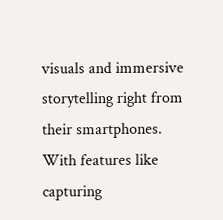visuals and immersive storytelling right from their smartphones. With features like capturing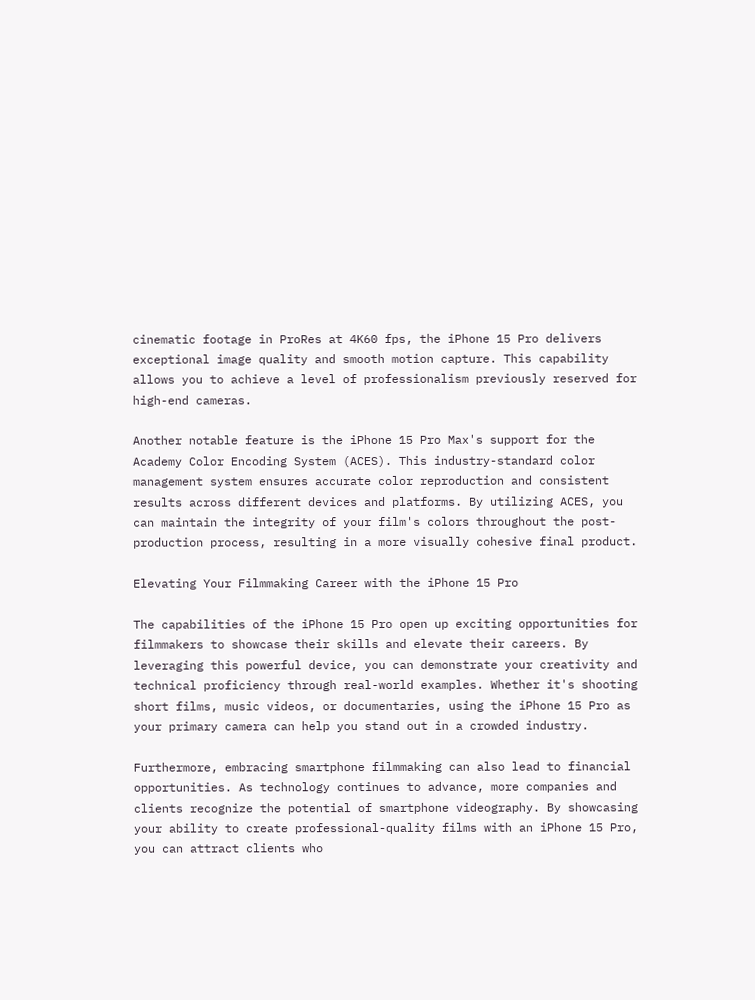cinematic footage in ProRes at 4K60 fps, the iPhone 15 Pro delivers exceptional image quality and smooth motion capture. This capability allows you to achieve a level of professionalism previously reserved for high-end cameras.

Another notable feature is the iPhone 15 Pro Max's support for the Academy Color Encoding System (ACES). This industry-standard color management system ensures accurate color reproduction and consistent results across different devices and platforms. By utilizing ACES, you can maintain the integrity of your film's colors throughout the post-production process, resulting in a more visually cohesive final product.

Elevating Your Filmmaking Career with the iPhone 15 Pro

The capabilities of the iPhone 15 Pro open up exciting opportunities for filmmakers to showcase their skills and elevate their careers. By leveraging this powerful device, you can demonstrate your creativity and technical proficiency through real-world examples. Whether it's shooting short films, music videos, or documentaries, using the iPhone 15 Pro as your primary camera can help you stand out in a crowded industry.

Furthermore, embracing smartphone filmmaking can also lead to financial opportunities. As technology continues to advance, more companies and clients recognize the potential of smartphone videography. By showcasing your ability to create professional-quality films with an iPhone 15 Pro, you can attract clients who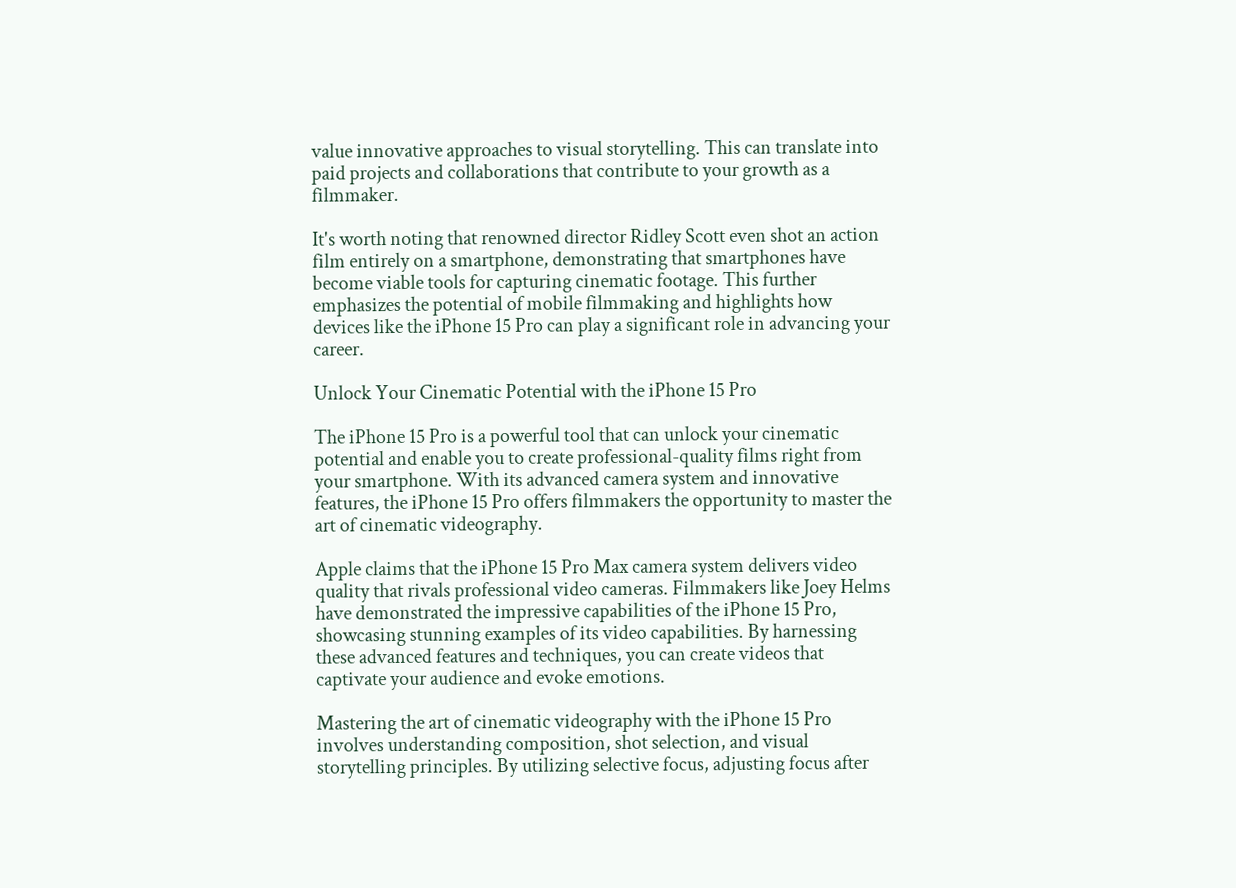value innovative approaches to visual storytelling. This can translate into paid projects and collaborations that contribute to your growth as a filmmaker.

It's worth noting that renowned director Ridley Scott even shot an action film entirely on a smartphone, demonstrating that smartphones have become viable tools for capturing cinematic footage. This further emphasizes the potential of mobile filmmaking and highlights how devices like the iPhone 15 Pro can play a significant role in advancing your career.

Unlock Your Cinematic Potential with the iPhone 15 Pro

The iPhone 15 Pro is a powerful tool that can unlock your cinematic potential and enable you to create professional-quality films right from your smartphone. With its advanced camera system and innovative features, the iPhone 15 Pro offers filmmakers the opportunity to master the art of cinematic videography.

Apple claims that the iPhone 15 Pro Max camera system delivers video quality that rivals professional video cameras. Filmmakers like Joey Helms have demonstrated the impressive capabilities of the iPhone 15 Pro, showcasing stunning examples of its video capabilities. By harnessing these advanced features and techniques, you can create videos that captivate your audience and evoke emotions.

Mastering the art of cinematic videography with the iPhone 15 Pro involves understanding composition, shot selection, and visual storytelling principles. By utilizing selective focus, adjusting focus after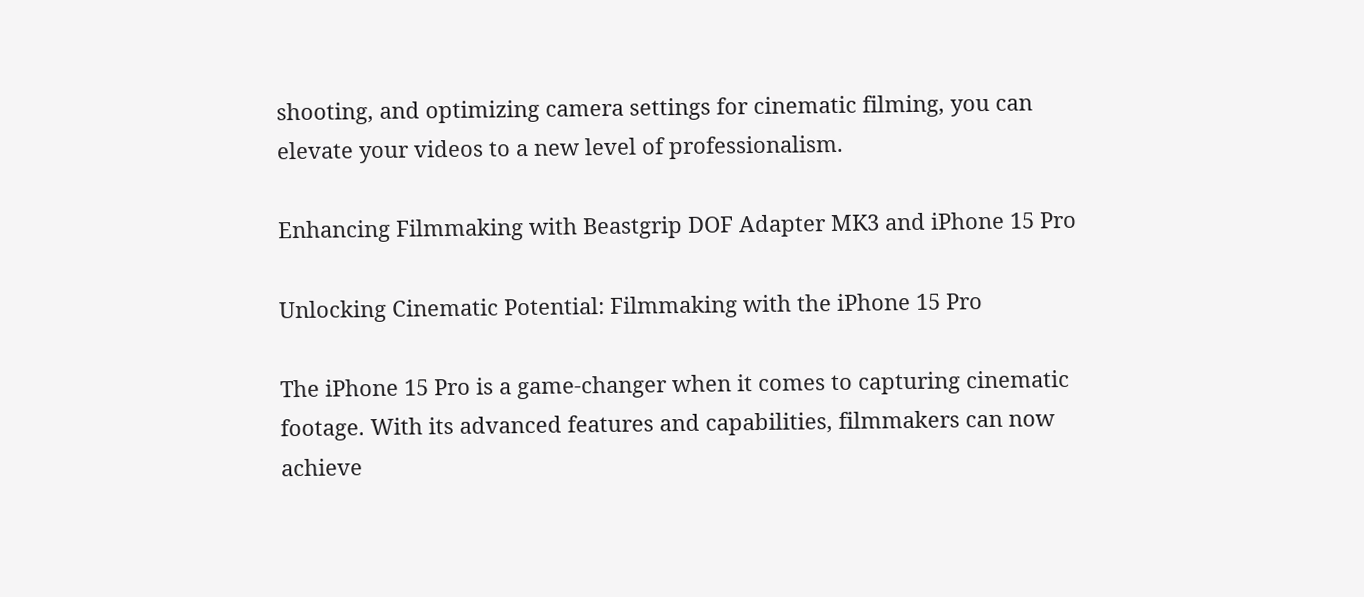shooting, and optimizing camera settings for cinematic filming, you can elevate your videos to a new level of professionalism.

Enhancing Filmmaking with Beastgrip DOF Adapter MK3 and iPhone 15 Pro

Unlocking Cinematic Potential: Filmmaking with the iPhone 15 Pro

The iPhone 15 Pro is a game-changer when it comes to capturing cinematic footage. With its advanced features and capabilities, filmmakers can now achieve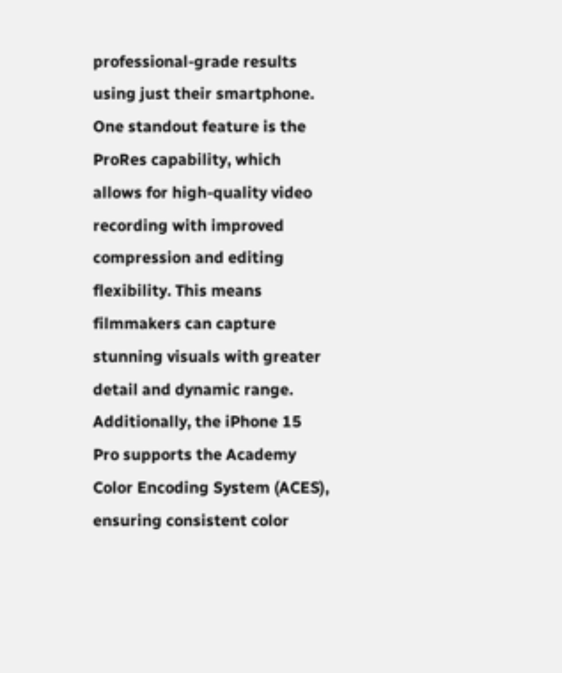professional-grade results using just their smartphone. One standout feature is the ProRes capability, which allows for high-quality video recording with improved compression and editing flexibility. This means filmmakers can capture stunning visuals with greater detail and dynamic range. Additionally, the iPhone 15 Pro supports the Academy Color Encoding System (ACES), ensuring consistent color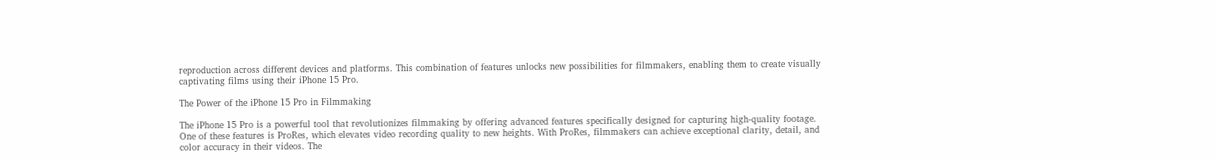reproduction across different devices and platforms. This combination of features unlocks new possibilities for filmmakers, enabling them to create visually captivating films using their iPhone 15 Pro.

The Power of the iPhone 15 Pro in Filmmaking

The iPhone 15 Pro is a powerful tool that revolutionizes filmmaking by offering advanced features specifically designed for capturing high-quality footage. One of these features is ProRes, which elevates video recording quality to new heights. With ProRes, filmmakers can achieve exceptional clarity, detail, and color accuracy in their videos. The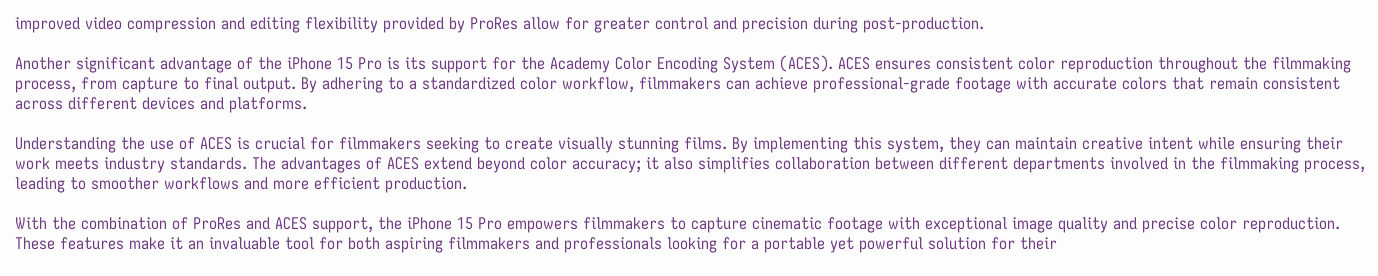improved video compression and editing flexibility provided by ProRes allow for greater control and precision during post-production.

Another significant advantage of the iPhone 15 Pro is its support for the Academy Color Encoding System (ACES). ACES ensures consistent color reproduction throughout the filmmaking process, from capture to final output. By adhering to a standardized color workflow, filmmakers can achieve professional-grade footage with accurate colors that remain consistent across different devices and platforms.

Understanding the use of ACES is crucial for filmmakers seeking to create visually stunning films. By implementing this system, they can maintain creative intent while ensuring their work meets industry standards. The advantages of ACES extend beyond color accuracy; it also simplifies collaboration between different departments involved in the filmmaking process, leading to smoother workflows and more efficient production.

With the combination of ProRes and ACES support, the iPhone 15 Pro empowers filmmakers to capture cinematic footage with exceptional image quality and precise color reproduction. These features make it an invaluable tool for both aspiring filmmakers and professionals looking for a portable yet powerful solution for their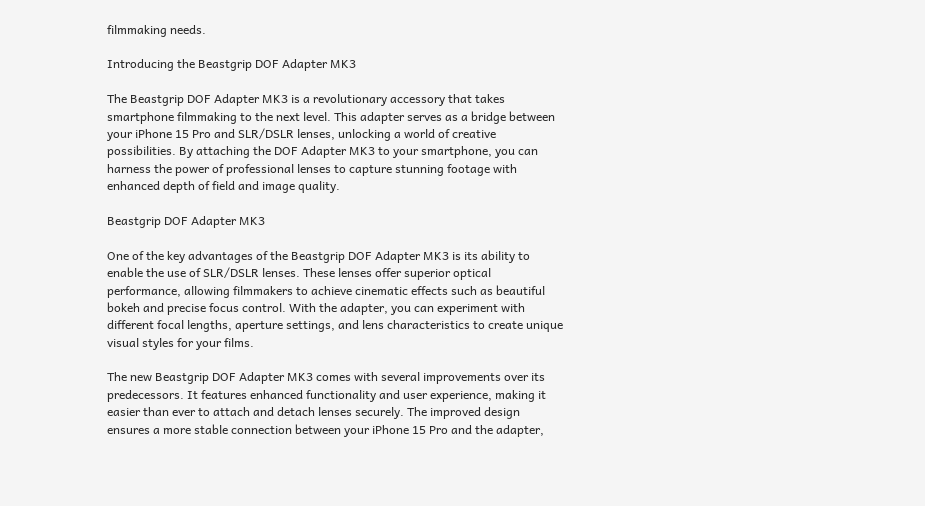filmmaking needs.

Introducing the Beastgrip DOF Adapter MK3

The Beastgrip DOF Adapter MK3 is a revolutionary accessory that takes smartphone filmmaking to the next level. This adapter serves as a bridge between your iPhone 15 Pro and SLR/DSLR lenses, unlocking a world of creative possibilities. By attaching the DOF Adapter MK3 to your smartphone, you can harness the power of professional lenses to capture stunning footage with enhanced depth of field and image quality.

Beastgrip DOF Adapter MK3

One of the key advantages of the Beastgrip DOF Adapter MK3 is its ability to enable the use of SLR/DSLR lenses. These lenses offer superior optical performance, allowing filmmakers to achieve cinematic effects such as beautiful bokeh and precise focus control. With the adapter, you can experiment with different focal lengths, aperture settings, and lens characteristics to create unique visual styles for your films.

The new Beastgrip DOF Adapter MK3 comes with several improvements over its predecessors. It features enhanced functionality and user experience, making it easier than ever to attach and detach lenses securely. The improved design ensures a more stable connection between your iPhone 15 Pro and the adapter,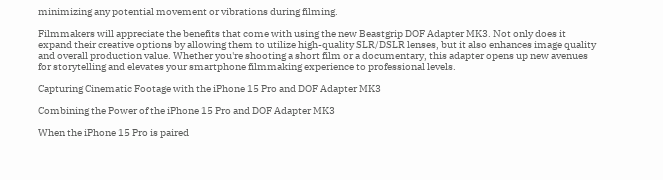minimizing any potential movement or vibrations during filming.

Filmmakers will appreciate the benefits that come with using the new Beastgrip DOF Adapter MK3. Not only does it expand their creative options by allowing them to utilize high-quality SLR/DSLR lenses, but it also enhances image quality and overall production value. Whether you're shooting a short film or a documentary, this adapter opens up new avenues for storytelling and elevates your smartphone filmmaking experience to professional levels.

Capturing Cinematic Footage with the iPhone 15 Pro and DOF Adapter MK3

Combining the Power of the iPhone 15 Pro and DOF Adapter MK3

When the iPhone 15 Pro is paired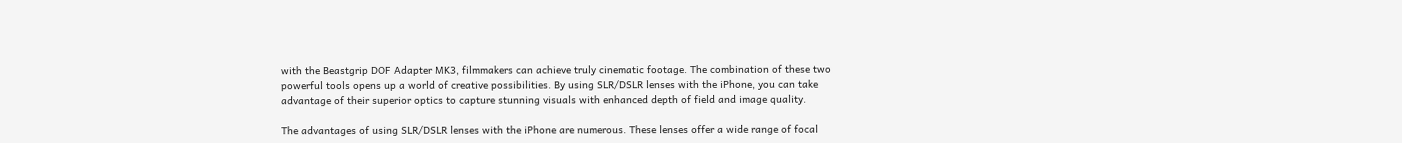with the Beastgrip DOF Adapter MK3, filmmakers can achieve truly cinematic footage. The combination of these two powerful tools opens up a world of creative possibilities. By using SLR/DSLR lenses with the iPhone, you can take advantage of their superior optics to capture stunning visuals with enhanced depth of field and image quality.

The advantages of using SLR/DSLR lenses with the iPhone are numerous. These lenses offer a wide range of focal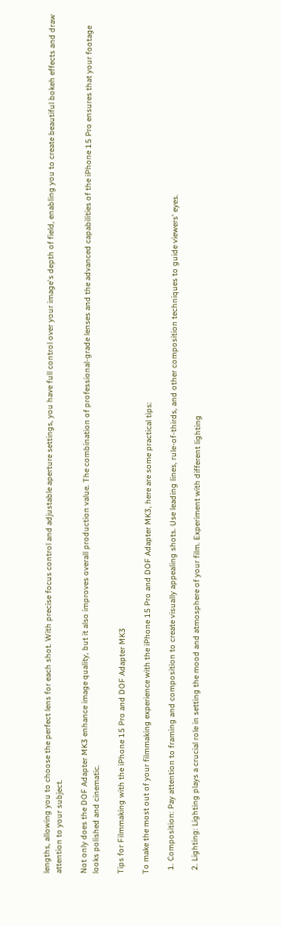lengths, allowing you to choose the perfect lens for each shot. With precise focus control and adjustable aperture settings, you have full control over your image's depth of field, enabling you to create beautiful bokeh effects and draw attention to your subject.

Not only does the DOF Adapter MK3 enhance image quality, but it also improves overall production value. The combination of professional-grade lenses and the advanced capabilities of the iPhone 15 Pro ensures that your footage looks polished and cinematic.

Tips for Filmmaking with the iPhone 15 Pro and DOF Adapter MK3

To make the most out of your filmmaking experience with the iPhone 15 Pro and DOF Adapter MK3, here are some practical tips:

  1. Composition: Pay attention to framing and composition to create visually appealing shots. Use leading lines, rule-of-thirds, and other composition techniques to guide viewers' eyes.

  2. Lighting: Lighting plays a crucial role in setting the mood and atmosphere of your film. Experiment with different lighting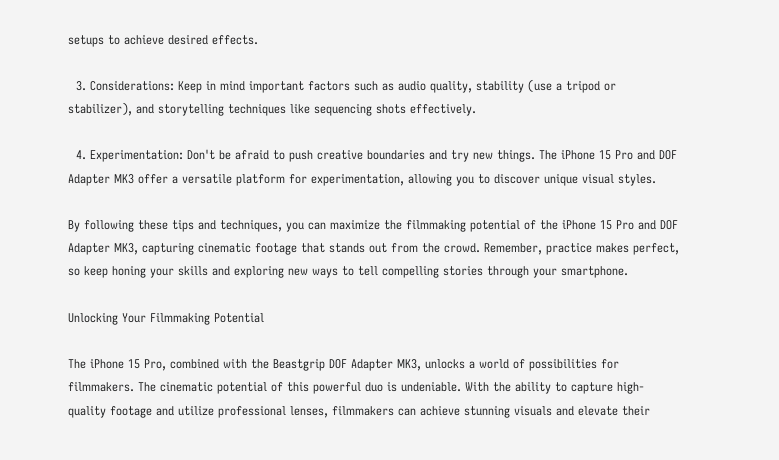setups to achieve desired effects.

  3. Considerations: Keep in mind important factors such as audio quality, stability (use a tripod or stabilizer), and storytelling techniques like sequencing shots effectively.

  4. Experimentation: Don't be afraid to push creative boundaries and try new things. The iPhone 15 Pro and DOF Adapter MK3 offer a versatile platform for experimentation, allowing you to discover unique visual styles.

By following these tips and techniques, you can maximize the filmmaking potential of the iPhone 15 Pro and DOF Adapter MK3, capturing cinematic footage that stands out from the crowd. Remember, practice makes perfect, so keep honing your skills and exploring new ways to tell compelling stories through your smartphone.

Unlocking Your Filmmaking Potential

The iPhone 15 Pro, combined with the Beastgrip DOF Adapter MK3, unlocks a world of possibilities for filmmakers. The cinematic potential of this powerful duo is undeniable. With the ability to capture high-quality footage and utilize professional lenses, filmmakers can achieve stunning visuals and elevate their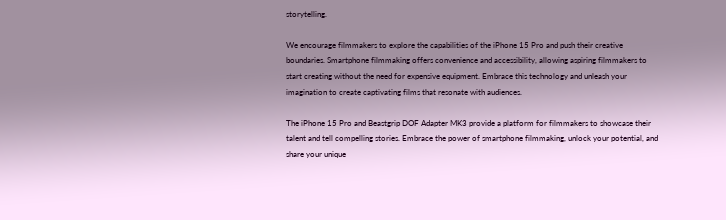storytelling.

We encourage filmmakers to explore the capabilities of the iPhone 15 Pro and push their creative boundaries. Smartphone filmmaking offers convenience and accessibility, allowing aspiring filmmakers to start creating without the need for expensive equipment. Embrace this technology and unleash your imagination to create captivating films that resonate with audiences.

The iPhone 15 Pro and Beastgrip DOF Adapter MK3 provide a platform for filmmakers to showcase their talent and tell compelling stories. Embrace the power of smartphone filmmaking, unlock your potential, and share your unique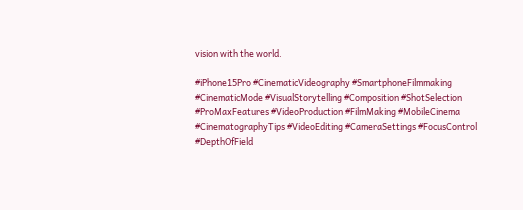vision with the world.

#iPhone15Pro #CinematicVideography #SmartphoneFilmmaking #CinematicMode #VisualStorytelling #Composition #ShotSelection #ProMaxFeatures #VideoProduction #FilmMaking #MobileCinema #CinematographyTips #VideoEditing #CameraSettings #FocusControl #DepthOfField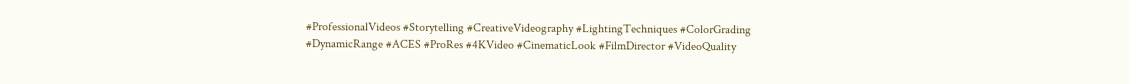#ProfessionalVideos #Storytelling #CreativeVideography #LightingTechniques #ColorGrading #DynamicRange #ACES #ProRes #4KVideo #CinematicLook #FilmDirector #VideoQuality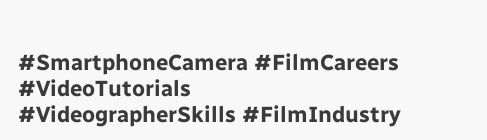#SmartphoneCamera #FilmCareers #VideoTutorials #VideographerSkills #FilmIndustry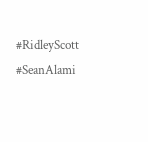#RidleyScott #SeanAlami